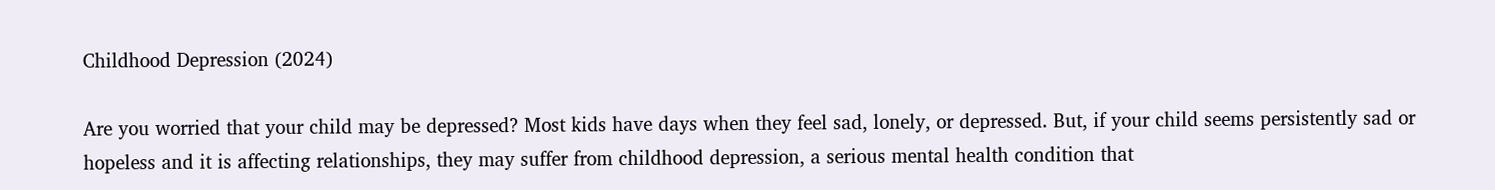Childhood Depression (2024)

Are you worried that your child may be depressed? Most kids have days when they feel sad, lonely, or depressed. But, if your child seems persistently sad or hopeless and it is affecting relationships, they may suffer from childhood depression, a serious mental health condition that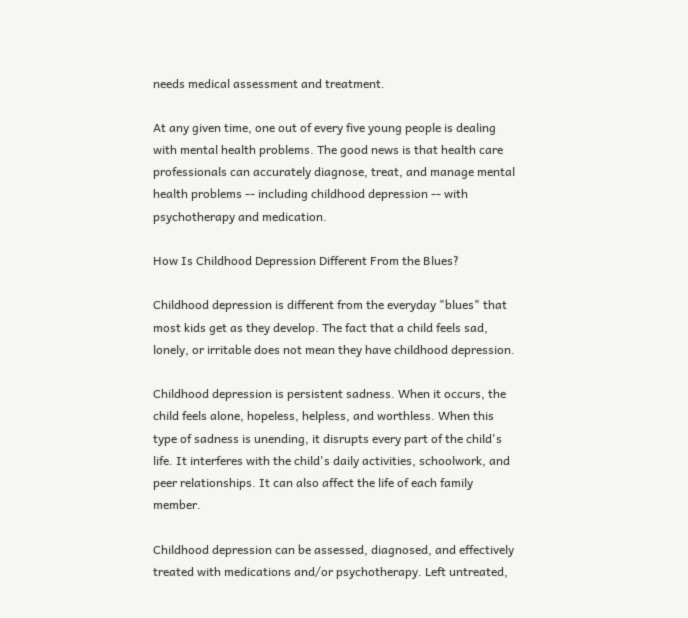needs medical assessment and treatment.

At any given time, one out of every five young people is dealing with mental health problems. The good news is that health care professionals can accurately diagnose, treat, and manage mental health problems -- including childhood depression -- with psychotherapy and medication.

How Is Childhood Depression Different From the Blues?

Childhood depression is different from the everyday "blues" that most kids get as they develop. The fact that a child feels sad, lonely, or irritable does not mean they have childhood depression.

Childhood depression is persistent sadness. When it occurs, the child feels alone, hopeless, helpless, and worthless. When this type of sadness is unending, it disrupts every part of the child's life. It interferes with the child's daily activities, schoolwork, and peer relationships. It can also affect the life of each family member.

Childhood depression can be assessed, diagnosed, and effectively treated with medications and/or psychotherapy. Left untreated,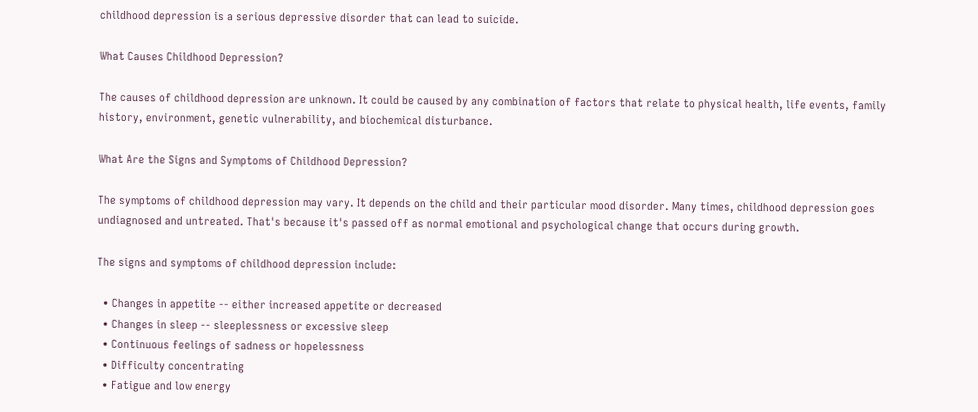childhood depression is a serious depressive disorder that can lead to suicide.

What Causes Childhood Depression?

The causes of childhood depression are unknown. It could be caused by any combination of factors that relate to physical health, life events, family history, environment, genetic vulnerability, and biochemical disturbance.

What Are the Signs and Symptoms of Childhood Depression?

The symptoms of childhood depression may vary. It depends on the child and their particular mood disorder. Many times, childhood depression goes undiagnosed and untreated. That's because it's passed off as normal emotional and psychological change that occurs during growth.

The signs and symptoms of childhood depression include:

  • Changes in appetite -- either increased appetite or decreased
  • Changes in sleep -- sleeplessness or excessive sleep
  • Continuous feelings of sadness or hopelessness
  • Difficulty concentrating
  • Fatigue and low energy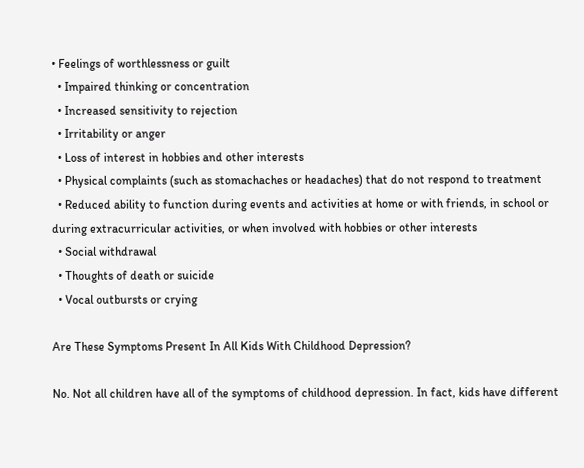• Feelings of worthlessness or guilt
  • Impaired thinking or concentration
  • Increased sensitivity to rejection
  • Irritability or anger
  • Loss of interest in hobbies and other interests
  • Physical complaints (such as stomachaches or headaches) that do not respond to treatment
  • Reduced ability to function during events and activities at home or with friends, in school or during extracurricular activities, or when involved with hobbies or other interests
  • Social withdrawal
  • Thoughts of death or suicide
  • Vocal outbursts or crying

Are These Symptoms Present In All Kids With Childhood Depression?

No. Not all children have all of the symptoms of childhood depression. In fact, kids have different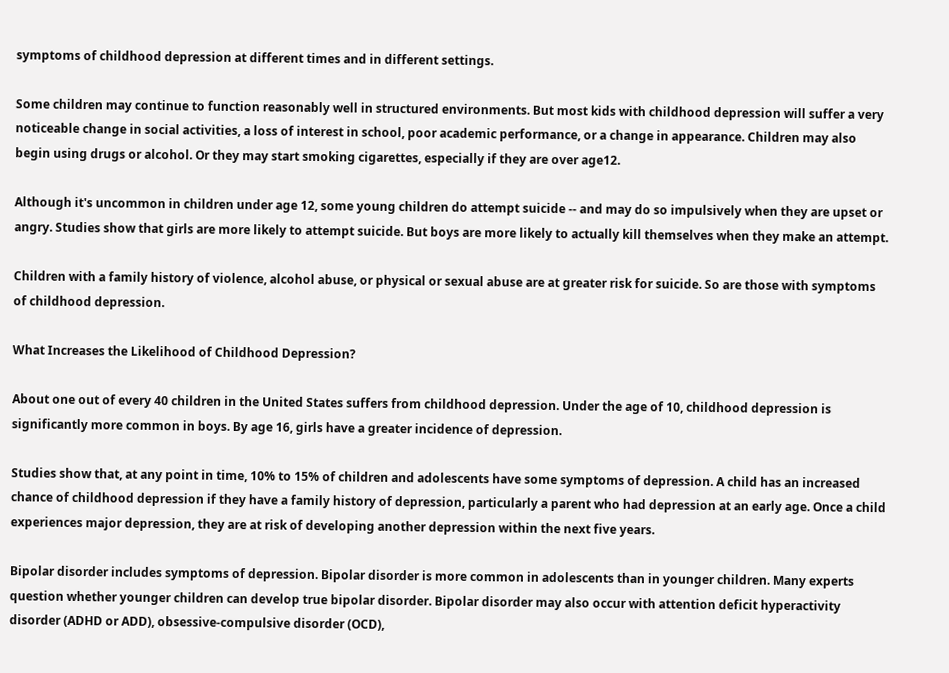symptoms of childhood depression at different times and in different settings.

Some children may continue to function reasonably well in structured environments. But most kids with childhood depression will suffer a very noticeable change in social activities, a loss of interest in school, poor academic performance, or a change in appearance. Children may also begin using drugs or alcohol. Or they may start smoking cigarettes, especially if they are over age12.

Although it's uncommon in children under age 12, some young children do attempt suicide -- and may do so impulsively when they are upset or angry. Studies show that girls are more likely to attempt suicide. But boys are more likely to actually kill themselves when they make an attempt.

Children with a family history of violence, alcohol abuse, or physical or sexual abuse are at greater risk for suicide. So are those with symptoms of childhood depression.

What Increases the Likelihood of Childhood Depression?

About one out of every 40 children in the United States suffers from childhood depression. Under the age of 10, childhood depression is significantly more common in boys. By age 16, girls have a greater incidence of depression.

Studies show that, at any point in time, 10% to 15% of children and adolescents have some symptoms of depression. A child has an increased chance of childhood depression if they have a family history of depression, particularly a parent who had depression at an early age. Once a child experiences major depression, they are at risk of developing another depression within the next five years.

Bipolar disorder includes symptoms of depression. Bipolar disorder is more common in adolescents than in younger children. Many experts question whether younger children can develop true bipolar disorder. Bipolar disorder may also occur with attention deficit hyperactivity disorder (ADHD or ADD), obsessive-compulsive disorder (OCD),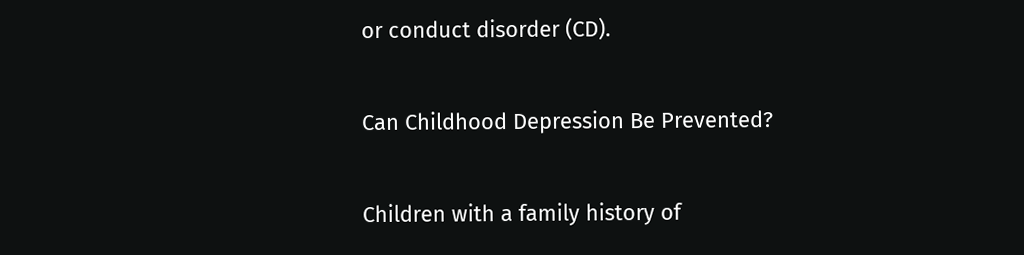or conduct disorder (CD).

Can Childhood Depression Be Prevented?

Children with a family history of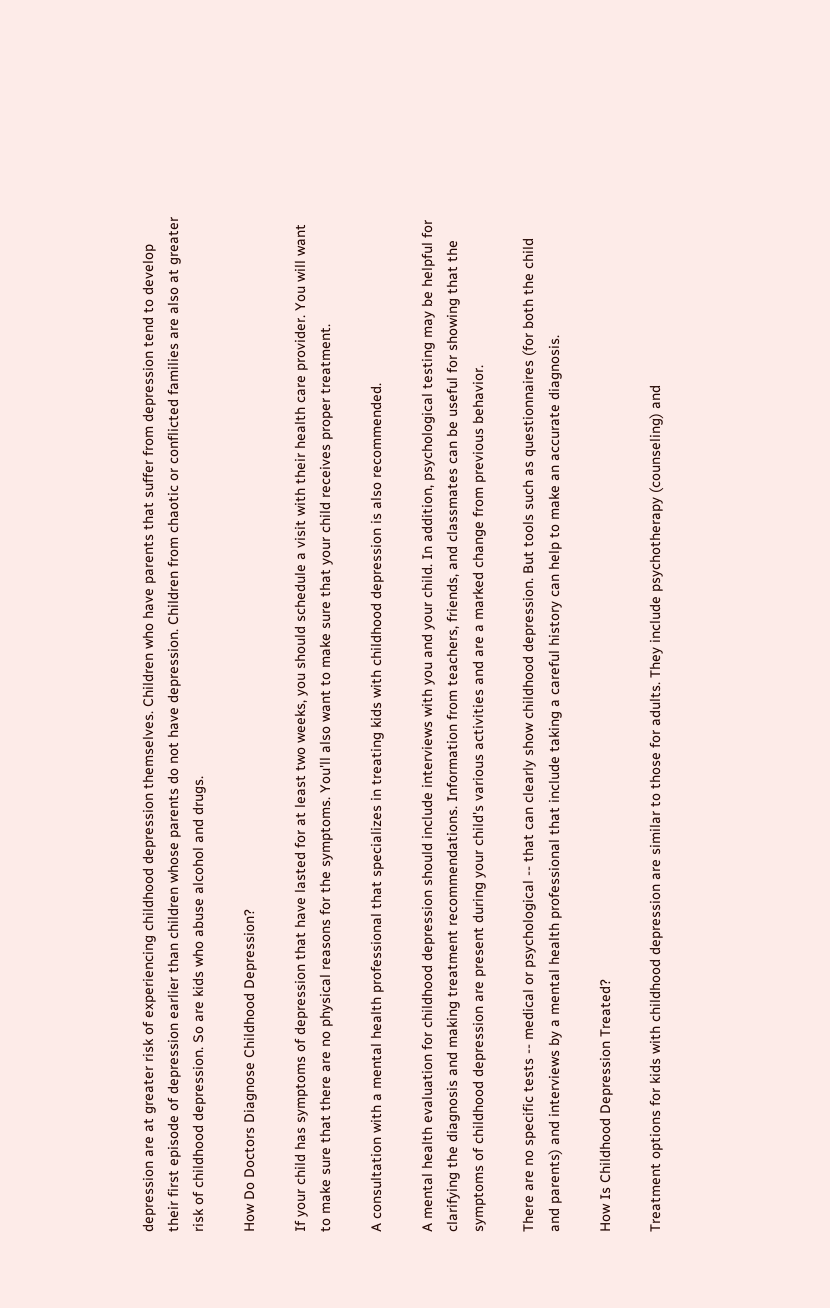depression are at greater risk of experiencing childhood depression themselves. Children who have parents that suffer from depression tend to develop their first episode of depression earlier than children whose parents do not have depression. Children from chaotic or conflicted families are also at greater risk of childhood depression. So are kids who abuse alcohol and drugs.

How Do Doctors Diagnose Childhood Depression?

If your child has symptoms of depression that have lasted for at least two weeks, you should schedule a visit with their health care provider. You will want to make sure that there are no physical reasons for the symptoms. You'll also want to make sure that your child receives proper treatment.

A consultation with a mental health professional that specializes in treating kids with childhood depression is also recommended.

A mental health evaluation for childhood depression should include interviews with you and your child. In addition, psychological testing may be helpful for clarifying the diagnosis and making treatment recommendations. Information from teachers, friends, and classmates can be useful for showing that the symptoms of childhood depression are present during your child's various activities and are a marked change from previous behavior.

There are no specific tests -- medical or psychological -- that can clearly show childhood depression. But tools such as questionnaires (for both the child and parents) and interviews by a mental health professional that include taking a careful history can help to make an accurate diagnosis.

How Is Childhood Depression Treated?

Treatment options for kids with childhood depression are similar to those for adults. They include psychotherapy (counseling) and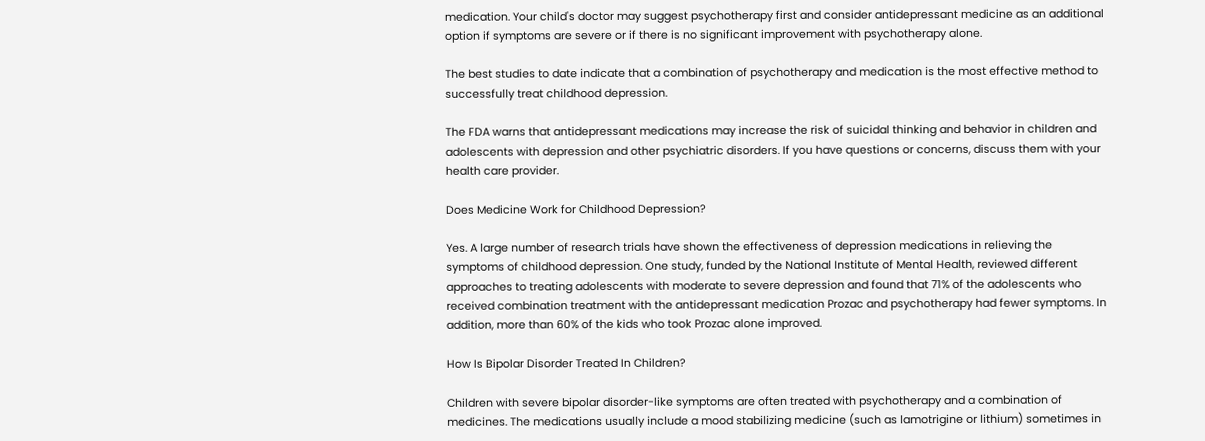medication. Your child's doctor may suggest psychotherapy first and consider antidepressant medicine as an additional option if symptoms are severe or if there is no significant improvement with psychotherapy alone.

The best studies to date indicate that a combination of psychotherapy and medication is the most effective method to successfully treat childhood depression.

The FDA warns that antidepressant medications may increase the risk of suicidal thinking and behavior in children and adolescents with depression and other psychiatric disorders. If you have questions or concerns, discuss them with your health care provider.

Does Medicine Work for Childhood Depression?

Yes. A large number of research trials have shown the effectiveness of depression medications in relieving the symptoms of childhood depression. One study, funded by the National Institute of Mental Health, reviewed different approaches to treating adolescents with moderate to severe depression and found that 71% of the adolescents who received combination treatment with the antidepressant medication Prozac and psychotherapy had fewer symptoms. In addition, more than 60% of the kids who took Prozac alone improved.

How Is Bipolar Disorder Treated In Children?

Children with severe bipolar disorder-like symptoms are often treated with psychotherapy and a combination of medicines. The medications usually include a mood stabilizing medicine (such as lamotrigine or lithium) sometimes in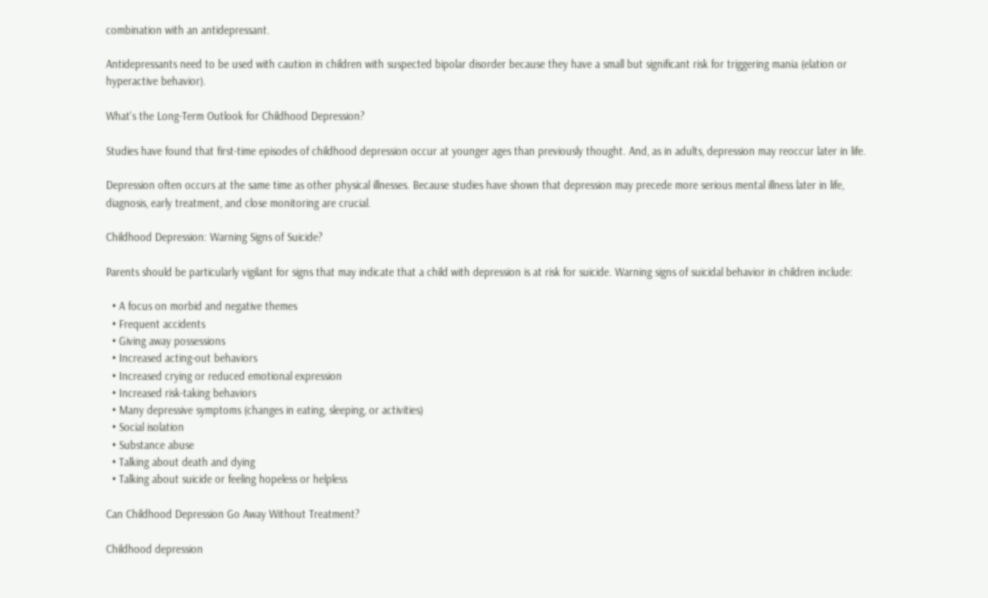combination with an antidepressant.

Antidepressants need to be used with caution in children with suspected bipolar disorder because they have a small but significant risk for triggering mania (elation or hyperactive behavior).

What's the Long-Term Outlook for Childhood Depression?

Studies have found that first-time episodes of childhood depression occur at younger ages than previously thought. And, as in adults, depression may reoccur later in life.

Depression often occurs at the same time as other physical illnesses. Because studies have shown that depression may precede more serious mental illness later in life, diagnosis, early treatment, and close monitoring are crucial.

Childhood Depression: Warning Signs of Suicide?

Parents should be particularly vigilant for signs that may indicate that a child with depression is at risk for suicide. Warning signs of suicidal behavior in children include:

  • A focus on morbid and negative themes
  • Frequent accidents
  • Giving away possessions
  • Increased acting-out behaviors
  • Increased crying or reduced emotional expression
  • Increased risk-taking behaviors
  • Many depressive symptoms (changes in eating, sleeping, or activities)
  • Social isolation
  • Substance abuse
  • Talking about death and dying
  • Talking about suicide or feeling hopeless or helpless

Can Childhood Depression Go Away Without Treatment?

Childhood depression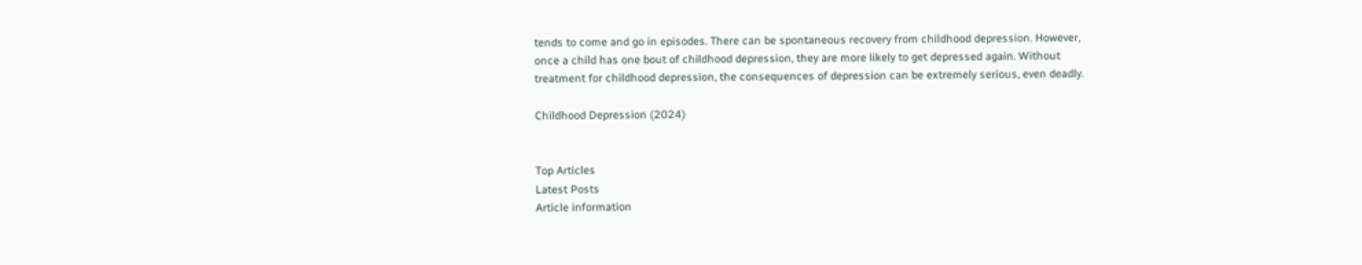tends to come and go in episodes. There can be spontaneous recovery from childhood depression. However, once a child has one bout of childhood depression, they are more likely to get depressed again. Without treatment for childhood depression, the consequences of depression can be extremely serious, even deadly.

Childhood Depression (2024)


Top Articles
Latest Posts
Article information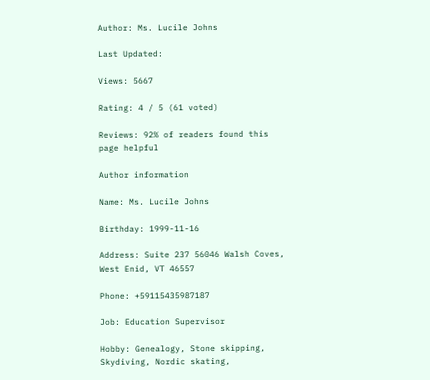Author: Ms. Lucile Johns

Last Updated:

Views: 5667

Rating: 4 / 5 (61 voted)

Reviews: 92% of readers found this page helpful

Author information

Name: Ms. Lucile Johns

Birthday: 1999-11-16

Address: Suite 237 56046 Walsh Coves, West Enid, VT 46557

Phone: +59115435987187

Job: Education Supervisor

Hobby: Genealogy, Stone skipping, Skydiving, Nordic skating,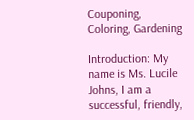Couponing, Coloring, Gardening

Introduction: My name is Ms. Lucile Johns, I am a successful, friendly,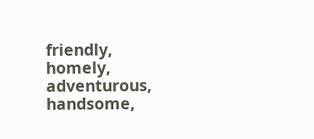friendly, homely, adventurous, handsome,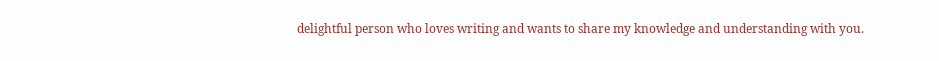delightful person who loves writing and wants to share my knowledge and understanding with you.